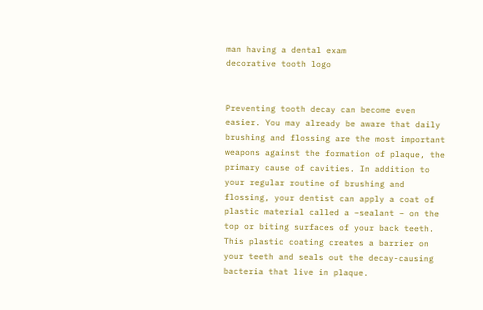man having a dental exam
decorative tooth logo


Preventing tooth decay can become even easier. You may already be aware that daily brushing and flossing are the most important weapons against the formation of plaque, the primary cause of cavities. In addition to your regular routine of brushing and flossing, your dentist can apply a coat of plastic material called a –sealant – on the top or biting surfaces of your back teeth. This plastic coating creates a barrier on your teeth and seals out the decay-causing bacteria that live in plaque.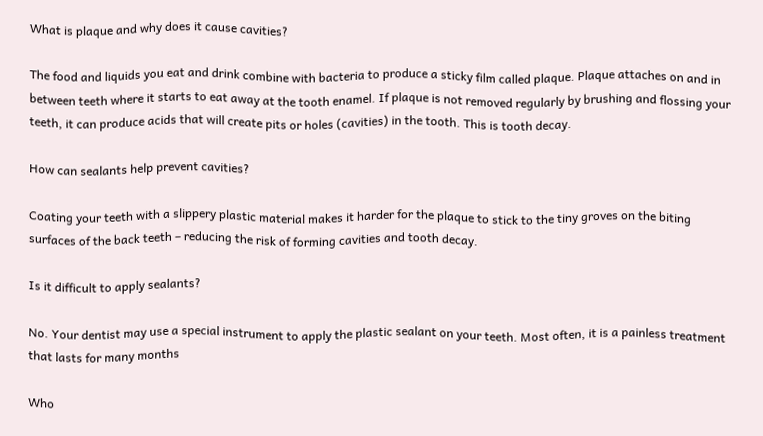What is plaque and why does it cause cavities?

The food and liquids you eat and drink combine with bacteria to produce a sticky film called plaque. Plaque attaches on and in between teeth where it starts to eat away at the tooth enamel. If plaque is not removed regularly by brushing and flossing your teeth, it can produce acids that will create pits or holes (cavities) in the tooth. This is tooth decay.

How can sealants help prevent cavities?

Coating your teeth with a slippery plastic material makes it harder for the plaque to stick to the tiny groves on the biting surfaces of the back teeth – reducing the risk of forming cavities and tooth decay.

Is it difficult to apply sealants?

No. Your dentist may use a special instrument to apply the plastic sealant on your teeth. Most often, it is a painless treatment that lasts for many months

Who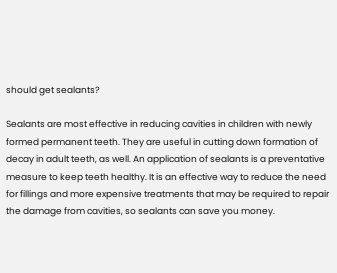should get sealants?

Sealants are most effective in reducing cavities in children with newly formed permanent teeth. They are useful in cutting down formation of decay in adult teeth, as well. An application of sealants is a preventative measure to keep teeth healthy. It is an effective way to reduce the need for fillings and more expensive treatments that may be required to repair the damage from cavities, so sealants can save you money.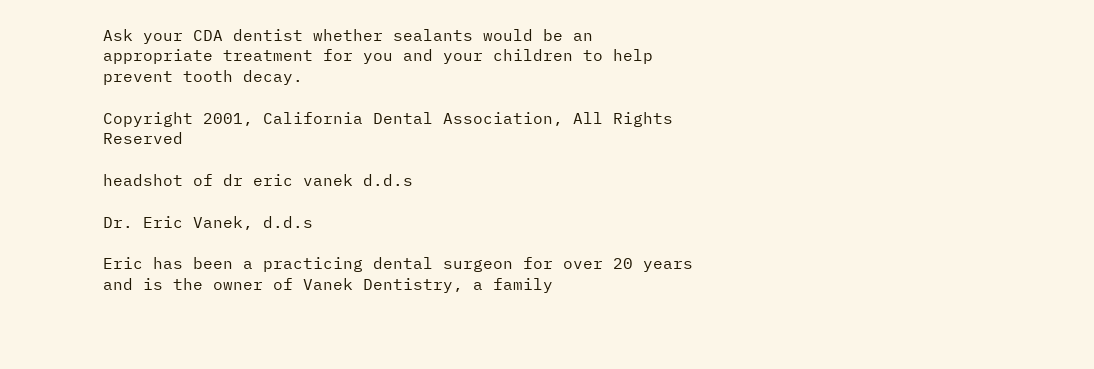Ask your CDA dentist whether sealants would be an appropriate treatment for you and your children to help prevent tooth decay.

Copyright 2001, California Dental Association, All Rights Reserved

headshot of dr eric vanek d.d.s

Dr. Eric Vanek, d.d.s

Eric has been a practicing dental surgeon for over 20 years and is the owner of Vanek Dentistry, a family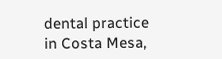dental practice in Costa Mesa,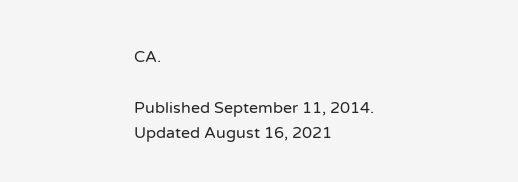CA.

Published September 11, 2014. Updated August 16, 2021